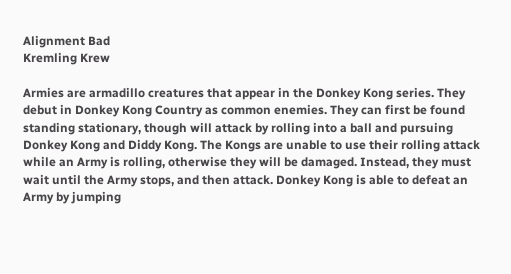Alignment Bad
Kremling Krew

Armies are armadillo creatures that appear in the Donkey Kong series. They debut in Donkey Kong Country as common enemies. They can first be found standing stationary, though will attack by rolling into a ball and pursuing Donkey Kong and Diddy Kong. The Kongs are unable to use their rolling attack while an Army is rolling, otherwise they will be damaged. Instead, they must wait until the Army stops, and then attack. Donkey Kong is able to defeat an Army by jumping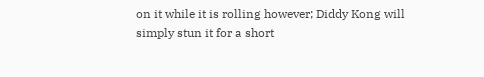on it while it is rolling however; Diddy Kong will simply stun it for a short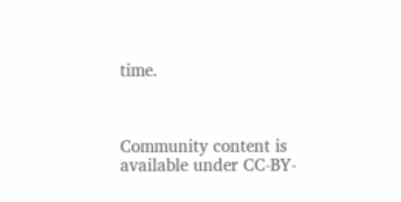time.



Community content is available under CC-BY-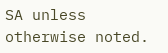SA unless otherwise noted.